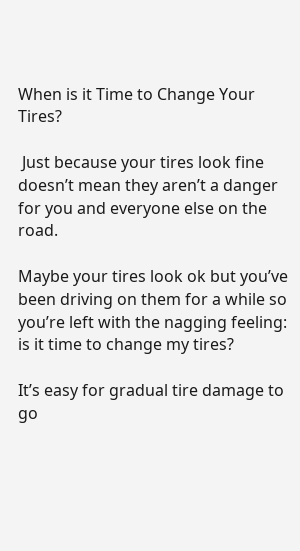When is it Time to Change Your Tires?

 Just because your tires look fine doesn’t mean they aren’t a danger for you and everyone else on the road.

Maybe your tires look ok but you’ve been driving on them for a while so you’re left with the nagging feeling: is it time to change my tires?

It’s easy for gradual tire damage to go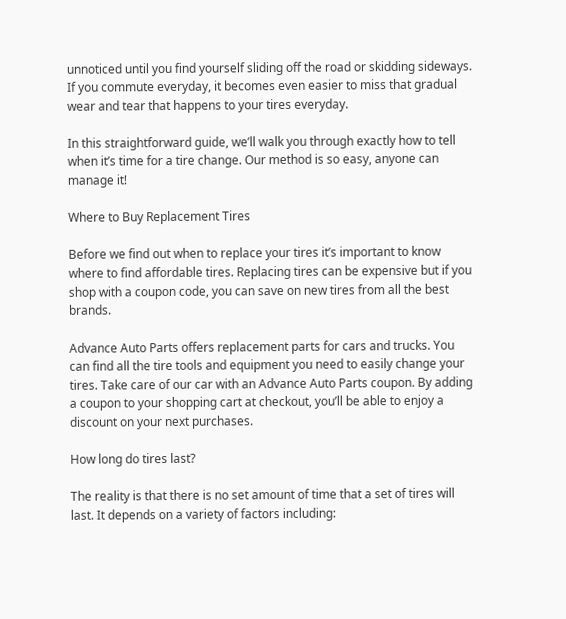unnoticed until you find yourself sliding off the road or skidding sideways. If you commute everyday, it becomes even easier to miss that gradual wear and tear that happens to your tires everyday.

In this straightforward guide, we’ll walk you through exactly how to tell when it’s time for a tire change. Our method is so easy, anyone can manage it!

Where to Buy Replacement Tires

Before we find out when to replace your tires it’s important to know where to find affordable tires. Replacing tires can be expensive but if you shop with a coupon code, you can save on new tires from all the best brands.

Advance Auto Parts offers replacement parts for cars and trucks. You can find all the tire tools and equipment you need to easily change your tires. Take care of our car with an Advance Auto Parts coupon. By adding a coupon to your shopping cart at checkout, you’ll be able to enjoy a discount on your next purchases.

How long do tires last?

The reality is that there is no set amount of time that a set of tires will last. It depends on a variety of factors including: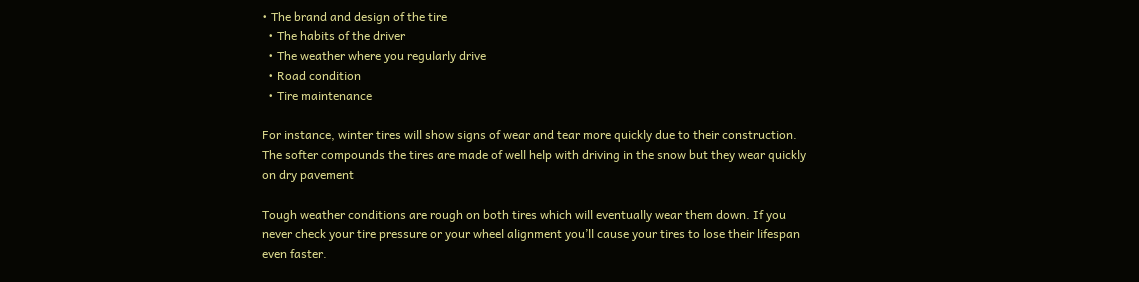• The brand and design of the tire
  • The habits of the driver
  • The weather where you regularly drive
  • Road condition
  • Tire maintenance

For instance, winter tires will show signs of wear and tear more quickly due to their construction. The softer compounds the tires are made of well help with driving in the snow but they wear quickly on dry pavement

Tough weather conditions are rough on both tires which will eventually wear them down. If you never check your tire pressure or your wheel alignment you’ll cause your tires to lose their lifespan even faster.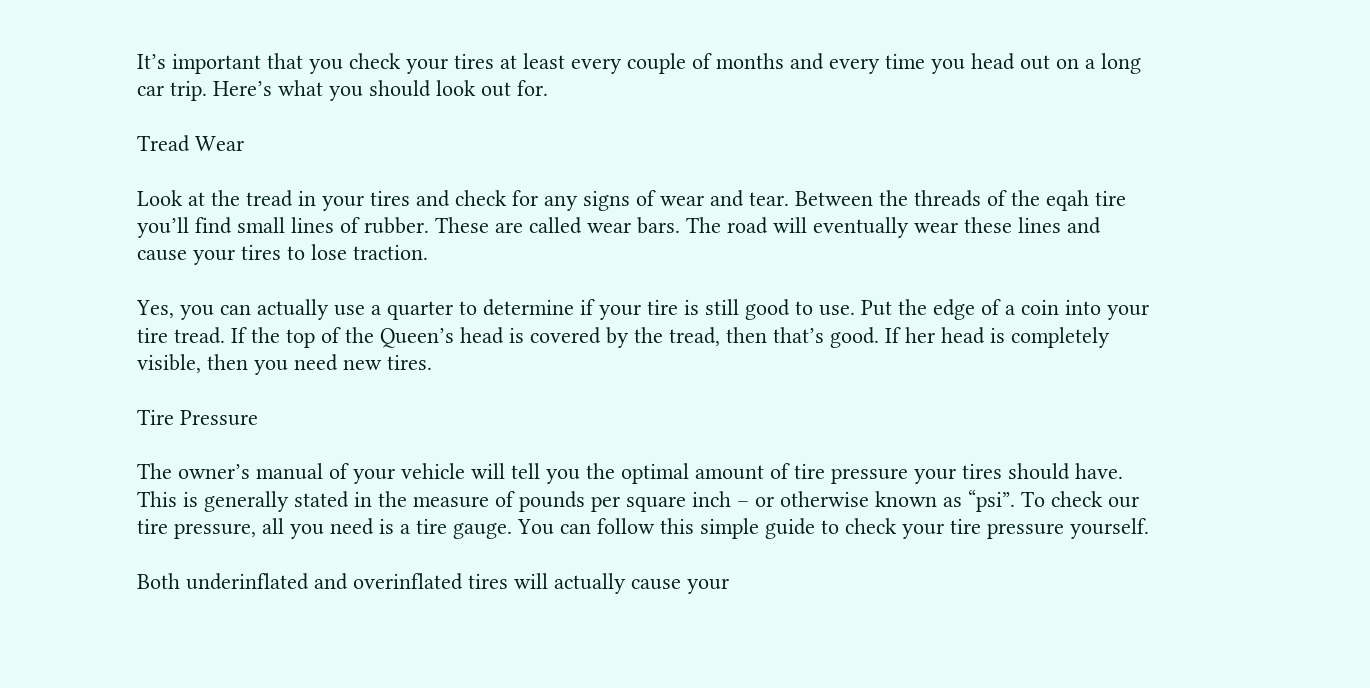It’s important that you check your tires at least every couple of months and every time you head out on a long car trip. Here’s what you should look out for.

Tread Wear

Look at the tread in your tires and check for any signs of wear and tear. Between the threads of the eqah tire you’ll find small lines of rubber. These are called wear bars. The road will eventually wear these lines and cause your tires to lose traction.

Yes, you can actually use a quarter to determine if your tire is still good to use. Put the edge of a coin into your tire tread. If the top of the Queen’s head is covered by the tread, then that’s good. If her head is completely visible, then you need new tires.

Tire Pressure

The owner’s manual of your vehicle will tell you the optimal amount of tire pressure your tires should have. This is generally stated in the measure of pounds per square inch – or otherwise known as “psi”. To check our tire pressure, all you need is a tire gauge. You can follow this simple guide to check your tire pressure yourself.

Both underinflated and overinflated tires will actually cause your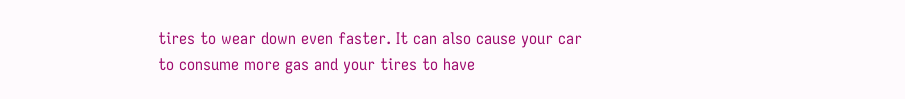tires to wear down even faster. It can also cause your car to consume more gas and your tires to have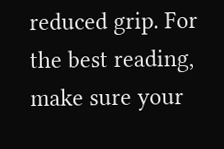reduced grip. For the best reading, make sure your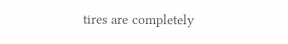tires are completely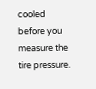cooled before you measure the tire pressure.